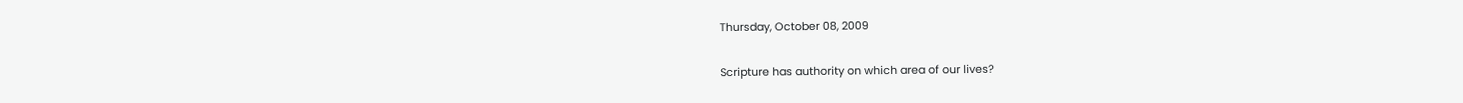Thursday, October 08, 2009

Scripture has authority on which area of our lives?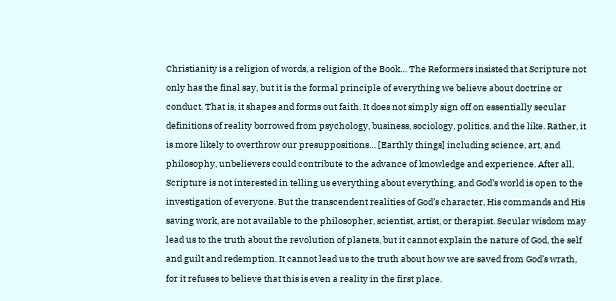Christianity is a religion of words, a religion of the Book… The Reformers insisted that Scripture not only has the final say, but it is the formal principle of everything we believe about doctrine or conduct. That is, it shapes and forms out faith. It does not simply sign off on essentially secular definitions of reality borrowed from psychology, business, sociology, politics, and the like. Rather, it is more likely to overthrow our presuppositions… [Earthly things] including science, art, and philosophy, unbelievers could contribute to the advance of knowledge and experience. After all, Scripture is not interested in telling us everything about everything, and God’s world is open to the investigation of everyone. But the transcendent realities of God’s character, His commands and His saving work, are not available to the philosopher, scientist, artist, or therapist. Secular wisdom may lead us to the truth about the revolution of planets, but it cannot explain the nature of God, the self and guilt and redemption. It cannot lead us to the truth about how we are saved from God’s wrath, for it refuses to believe that this is even a reality in the first place.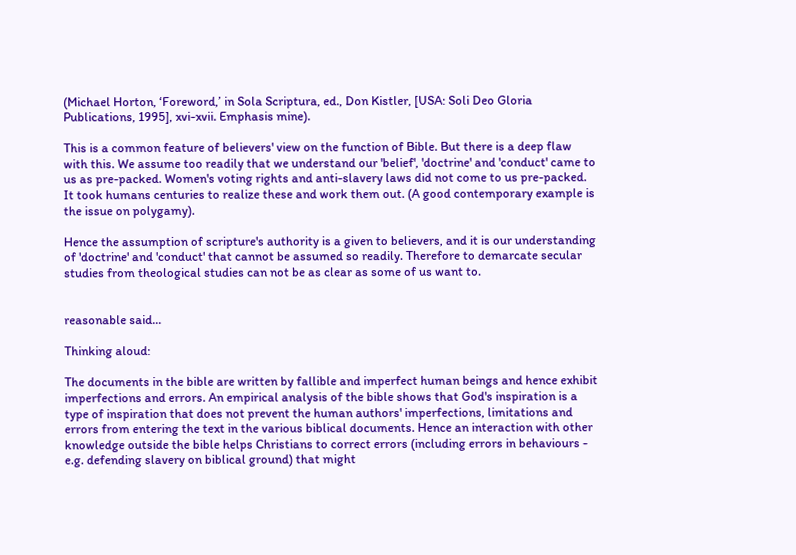(Michael Horton, ‘Foreword,’ in Sola Scriptura, ed., Don Kistler, [USA: Soli Deo Gloria Publications, 1995], xvi-xvii. Emphasis mine).

This is a common feature of believers' view on the function of Bible. But there is a deep flaw with this. We assume too readily that we understand our 'belief', 'doctrine' and 'conduct' came to us as pre-packed. Women's voting rights and anti-slavery laws did not come to us pre-packed. It took humans centuries to realize these and work them out. (A good contemporary example is the issue on polygamy).

Hence the assumption of scripture's authority is a given to believers, and it is our understanding of 'doctrine' and 'conduct' that cannot be assumed so readily. Therefore to demarcate secular studies from theological studies can not be as clear as some of us want to.


reasonable said...

Thinking aloud:

The documents in the bible are written by fallible and imperfect human beings and hence exhibit imperfections and errors. An empirical analysis of the bible shows that God's inspiration is a type of inspiration that does not prevent the human authors' imperfections, limitations and errors from entering the text in the various biblical documents. Hence an interaction with other knowledge outside the bible helps Christians to correct errors (including errors in behaviours - e.g. defending slavery on biblical ground) that might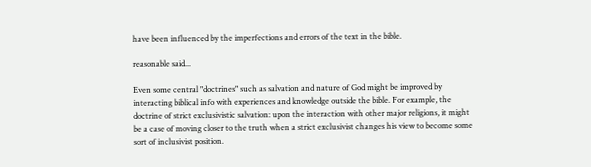have been influenced by the imperfections and errors of the text in the bible.

reasonable said...

Even some central "doctrines" such as salvation and nature of God might be improved by interacting biblical info with experiences and knowledge outside the bible. For example, the doctrine of strict exclusivistic salvation: upon the interaction with other major religions, it might be a case of moving closer to the truth when a strict exclusivist changes his view to become some sort of inclusivist position.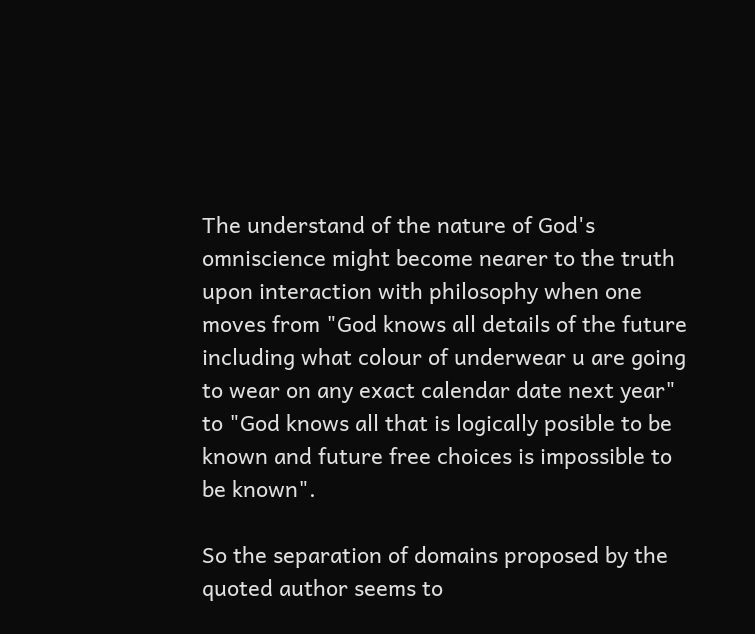The understand of the nature of God's omniscience might become nearer to the truth upon interaction with philosophy when one moves from "God knows all details of the future including what colour of underwear u are going to wear on any exact calendar date next year" to "God knows all that is logically posible to be known and future free choices is impossible to be known".

So the separation of domains proposed by the quoted author seems to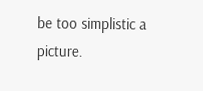be too simplistic a picture.